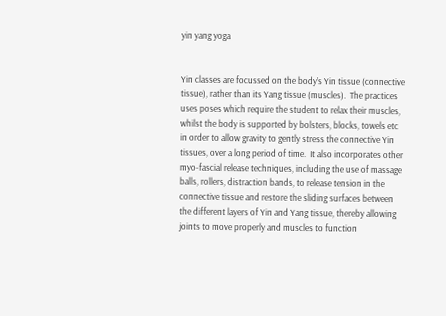yin yang yoga


Yin classes are focussed on the body’s Yin tissue (connective tissue), rather than its Yang tissue (muscles).  The practices uses poses which require the student to relax their muscles, whilst the body is supported by bolsters, blocks, towels etc in order to allow gravity to gently stress the connective Yin tissues, over a long period of time.  It also incorporates other myo-fascial release techniques, including the use of massage balls, rollers, distraction bands, to release tension in the connective tissue and restore the sliding surfaces between the different layers of Yin and Yang tissue, thereby allowing joints to move properly and muscles to function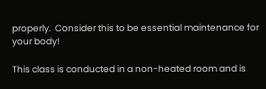properly.  Consider this to be essential maintenance for your body!

This class is conducted in a non-heated room and is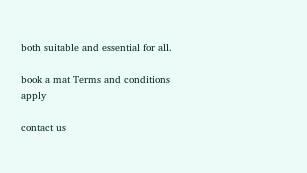both suitable and essential for all.

book a mat Terms and conditions apply

contact us